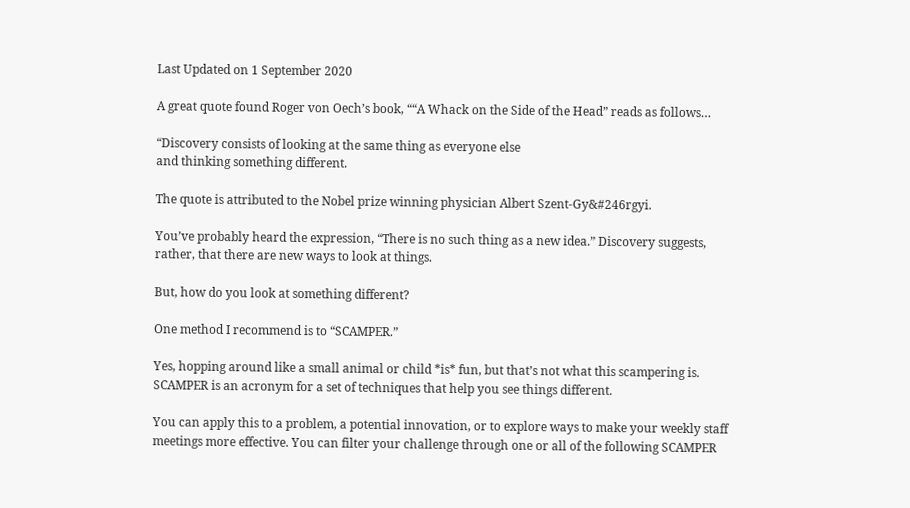Last Updated on 1 September 2020

A great quote found Roger von Oech’s book, ““A Whack on the Side of the Head” reads as follows…

“Discovery consists of looking at the same thing as everyone else
and thinking something different.

The quote is attributed to the Nobel prize winning physician Albert Szent-Gy&#246rgyi.

You’ve probably heard the expression, “There is no such thing as a new idea.” Discovery suggests, rather, that there are new ways to look at things.

But, how do you look at something different?

One method I recommend is to “SCAMPER.”

Yes, hopping around like a small animal or child *is* fun, but that’s not what this scampering is. SCAMPER is an acronym for a set of techniques that help you see things different.

You can apply this to a problem, a potential innovation, or to explore ways to make your weekly staff meetings more effective. You can filter your challenge through one or all of the following SCAMPER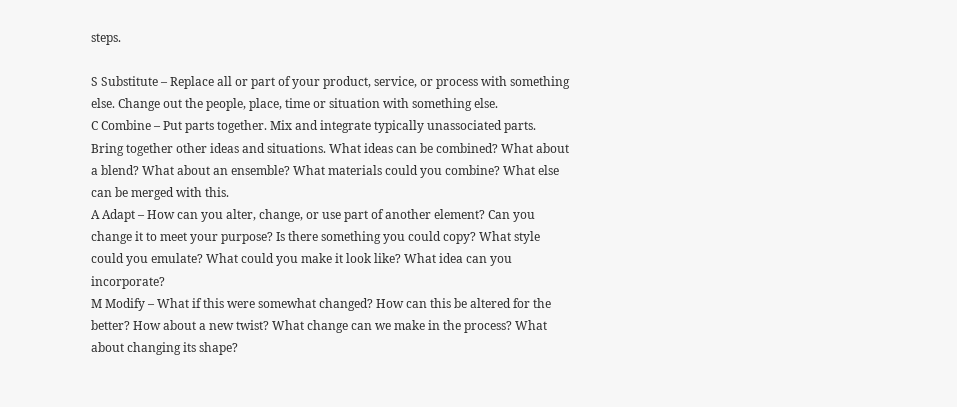steps.

S Substitute – Replace all or part of your product, service, or process with something else. Change out the people, place, time or situation with something else.
C Combine – Put parts together. Mix and integrate typically unassociated parts. Bring together other ideas and situations. What ideas can be combined? What about a blend? What about an ensemble? What materials could you combine? What else can be merged with this.
A Adapt – How can you alter, change, or use part of another element? Can you change it to meet your purpose? Is there something you could copy? What style could you emulate? What could you make it look like? What idea can you incorporate?
M Modify – What if this were somewhat changed? How can this be altered for the better? How about a new twist? What change can we make in the process? What about changing its shape?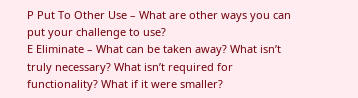P Put To Other Use – What are other ways you can put your challenge to use?
E Eliminate – What can be taken away? What isn’t truly necessary? What isn’t required for functionality? What if it were smaller?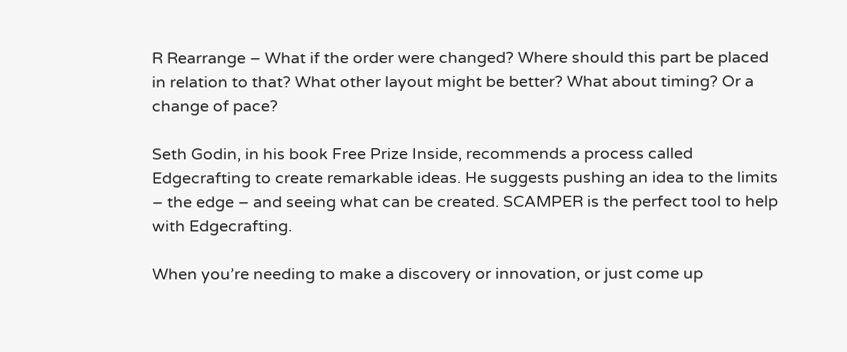R Rearrange – What if the order were changed? Where should this part be placed in relation to that? What other layout might be better? What about timing? Or a change of pace?

Seth Godin, in his book Free Prize Inside, recommends a process called Edgecrafting to create remarkable ideas. He suggests pushing an idea to the limits – the edge – and seeing what can be created. SCAMPER is the perfect tool to help with Edgecrafting.

When you’re needing to make a discovery or innovation, or just come up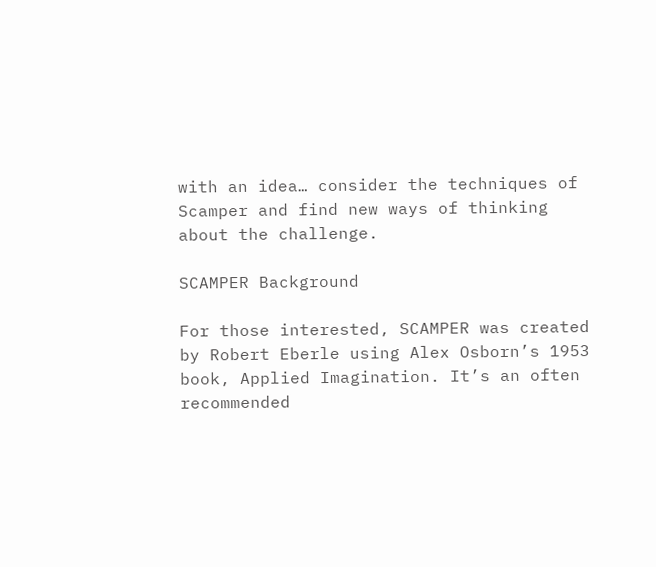with an idea… consider the techniques of Scamper and find new ways of thinking about the challenge.

SCAMPER Background

For those interested, SCAMPER was created by Robert Eberle using Alex Osborn’s 1953 book, Applied Imagination. It’s an often recommended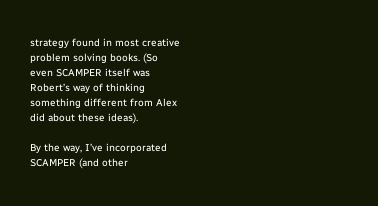strategy found in most creative problem solving books. (So even SCAMPER itself was Robert’s way of thinking something different from Alex did about these ideas).

By the way, I’ve incorporated SCAMPER (and other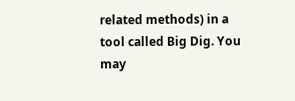related methods) in a tool called Big Dig. You may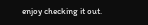enjoy checking it out.